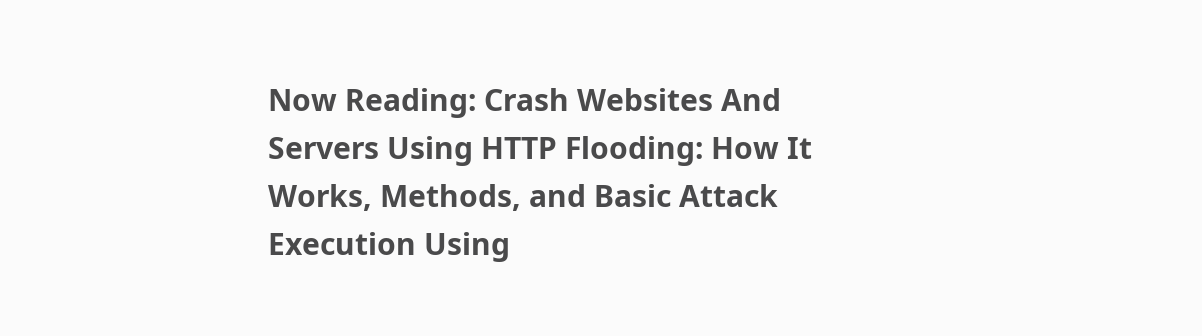Now Reading: Crash Websites And Servers Using HTTP Flooding: How It Works, Methods, and Basic Attack Execution Using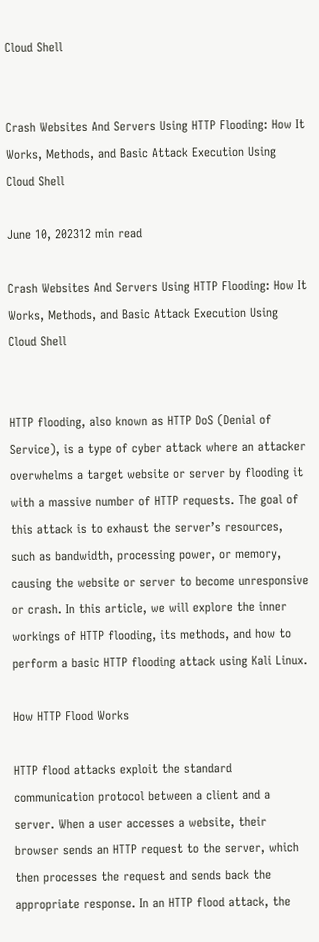Cloud Shell


Crash Websites And Servers Using HTTP Flooding: How It Works, Methods, and Basic Attack Execution Using Cloud Shell

June 10, 202312 min read

Crash Websites And Servers Using HTTP Flooding: How It Works, Methods, and Basic Attack Execution Using Cloud Shell


HTTP flooding, also known as HTTP DoS (Denial of Service), is a type of cyber attack where an attacker overwhelms a target website or server by flooding it with a massive number of HTTP requests. The goal of this attack is to exhaust the server’s resources, such as bandwidth, processing power, or memory, causing the website or server to become unresponsive or crash. In this article, we will explore the inner workings of HTTP flooding, its methods, and how to perform a basic HTTP flooding attack using Kali Linux.

How HTTP Flood Works

HTTP flood attacks exploit the standard communication protocol between a client and a server. When a user accesses a website, their browser sends an HTTP request to the server, which then processes the request and sends back the appropriate response. In an HTTP flood attack, the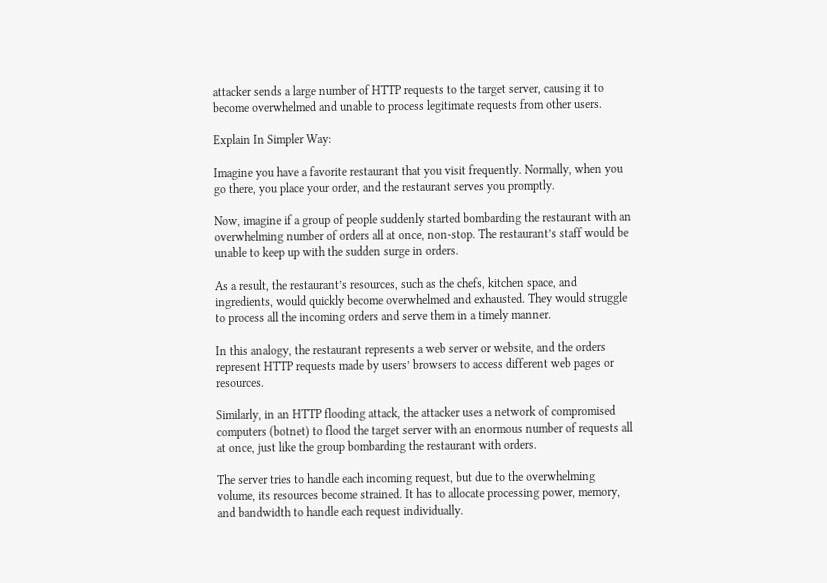attacker sends a large number of HTTP requests to the target server, causing it to become overwhelmed and unable to process legitimate requests from other users.

Explain In Simpler Way:

Imagine you have a favorite restaurant that you visit frequently. Normally, when you go there, you place your order, and the restaurant serves you promptly.

Now, imagine if a group of people suddenly started bombarding the restaurant with an overwhelming number of orders all at once, non-stop. The restaurant’s staff would be unable to keep up with the sudden surge in orders.

As a result, the restaurant’s resources, such as the chefs, kitchen space, and ingredients, would quickly become overwhelmed and exhausted. They would struggle to process all the incoming orders and serve them in a timely manner.

In this analogy, the restaurant represents a web server or website, and the orders represent HTTP requests made by users’ browsers to access different web pages or resources.

Similarly, in an HTTP flooding attack, the attacker uses a network of compromised computers (botnet) to flood the target server with an enormous number of requests all at once, just like the group bombarding the restaurant with orders.

The server tries to handle each incoming request, but due to the overwhelming volume, its resources become strained. It has to allocate processing power, memory, and bandwidth to handle each request individually.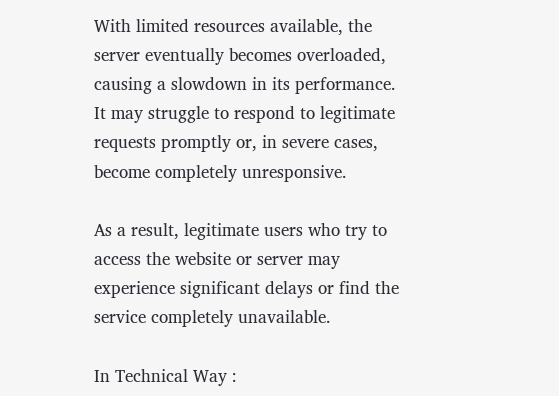With limited resources available, the server eventually becomes overloaded, causing a slowdown in its performance. It may struggle to respond to legitimate requests promptly or, in severe cases, become completely unresponsive.

As a result, legitimate users who try to access the website or server may experience significant delays or find the service completely unavailable.

In Technical Way :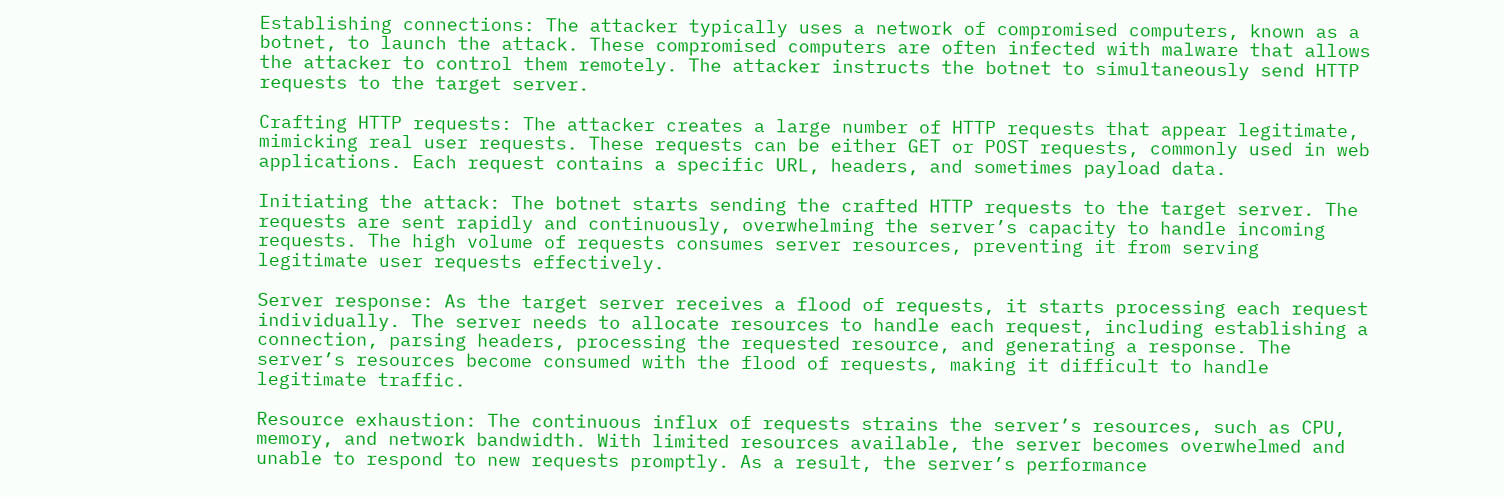Establishing connections: The attacker typically uses a network of compromised computers, known as a botnet, to launch the attack. These compromised computers are often infected with malware that allows the attacker to control them remotely. The attacker instructs the botnet to simultaneously send HTTP requests to the target server.

Crafting HTTP requests: The attacker creates a large number of HTTP requests that appear legitimate, mimicking real user requests. These requests can be either GET or POST requests, commonly used in web applications. Each request contains a specific URL, headers, and sometimes payload data.

Initiating the attack: The botnet starts sending the crafted HTTP requests to the target server. The requests are sent rapidly and continuously, overwhelming the server’s capacity to handle incoming requests. The high volume of requests consumes server resources, preventing it from serving legitimate user requests effectively.

Server response: As the target server receives a flood of requests, it starts processing each request individually. The server needs to allocate resources to handle each request, including establishing a connection, parsing headers, processing the requested resource, and generating a response. The server’s resources become consumed with the flood of requests, making it difficult to handle legitimate traffic.

Resource exhaustion: The continuous influx of requests strains the server’s resources, such as CPU, memory, and network bandwidth. With limited resources available, the server becomes overwhelmed and unable to respond to new requests promptly. As a result, the server’s performance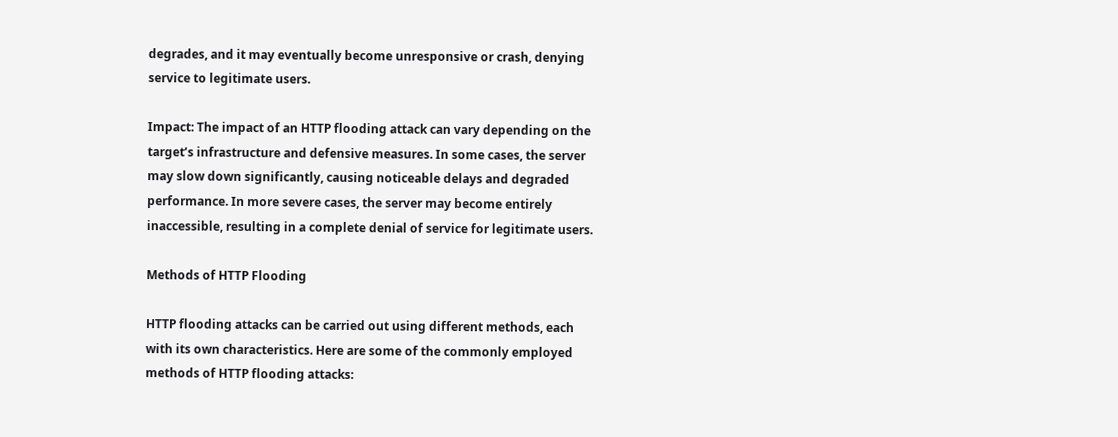degrades, and it may eventually become unresponsive or crash, denying service to legitimate users.

Impact: The impact of an HTTP flooding attack can vary depending on the target’s infrastructure and defensive measures. In some cases, the server may slow down significantly, causing noticeable delays and degraded performance. In more severe cases, the server may become entirely inaccessible, resulting in a complete denial of service for legitimate users.

Methods of HTTP Flooding

HTTP flooding attacks can be carried out using different methods, each with its own characteristics. Here are some of the commonly employed methods of HTTP flooding attacks: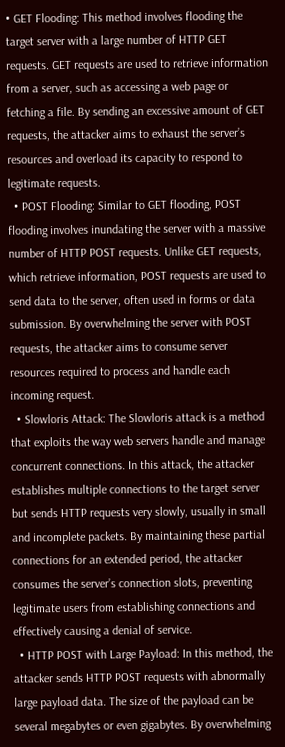• GET Flooding: This method involves flooding the target server with a large number of HTTP GET requests. GET requests are used to retrieve information from a server, such as accessing a web page or fetching a file. By sending an excessive amount of GET requests, the attacker aims to exhaust the server’s resources and overload its capacity to respond to legitimate requests.
  • POST Flooding: Similar to GET flooding, POST flooding involves inundating the server with a massive number of HTTP POST requests. Unlike GET requests, which retrieve information, POST requests are used to send data to the server, often used in forms or data submission. By overwhelming the server with POST requests, the attacker aims to consume server resources required to process and handle each incoming request.
  • Slowloris Attack: The Slowloris attack is a method that exploits the way web servers handle and manage concurrent connections. In this attack, the attacker establishes multiple connections to the target server but sends HTTP requests very slowly, usually in small and incomplete packets. By maintaining these partial connections for an extended period, the attacker consumes the server’s connection slots, preventing legitimate users from establishing connections and effectively causing a denial of service.
  • HTTP POST with Large Payload: In this method, the attacker sends HTTP POST requests with abnormally large payload data. The size of the payload can be several megabytes or even gigabytes. By overwhelming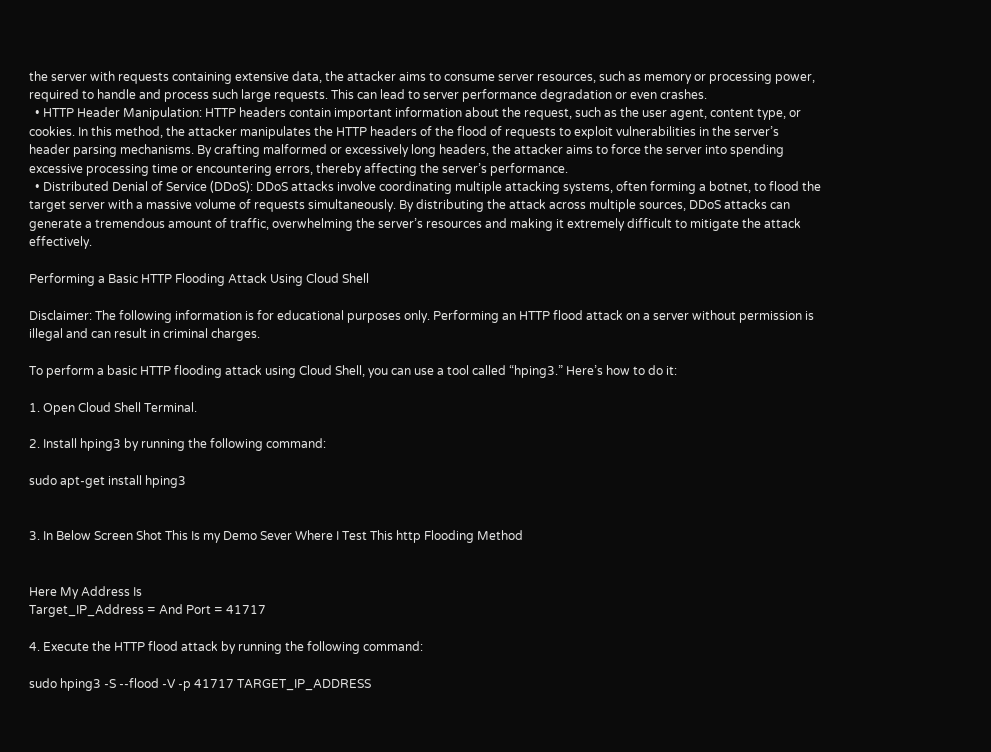the server with requests containing extensive data, the attacker aims to consume server resources, such as memory or processing power, required to handle and process such large requests. This can lead to server performance degradation or even crashes.
  • HTTP Header Manipulation: HTTP headers contain important information about the request, such as the user agent, content type, or cookies. In this method, the attacker manipulates the HTTP headers of the flood of requests to exploit vulnerabilities in the server’s header parsing mechanisms. By crafting malformed or excessively long headers, the attacker aims to force the server into spending excessive processing time or encountering errors, thereby affecting the server’s performance.
  • Distributed Denial of Service (DDoS): DDoS attacks involve coordinating multiple attacking systems, often forming a botnet, to flood the target server with a massive volume of requests simultaneously. By distributing the attack across multiple sources, DDoS attacks can generate a tremendous amount of traffic, overwhelming the server’s resources and making it extremely difficult to mitigate the attack effectively.

Performing a Basic HTTP Flooding Attack Using Cloud Shell

Disclaimer: The following information is for educational purposes only. Performing an HTTP flood attack on a server without permission is illegal and can result in criminal charges.

To perform a basic HTTP flooding attack using Cloud Shell, you can use a tool called “hping3.” Here’s how to do it:

1. Open Cloud Shell Terminal.

2. Install hping3 by running the following command:

sudo apt-get install hping3


3. In Below Screen Shot This Is my Demo Sever Where I Test This http Flooding Method


Here My Address Is
Target_IP_Address = And Port = 41717

4. Execute the HTTP flood attack by running the following command:

sudo hping3 -S --flood -V -p 41717 TARGET_IP_ADDRESS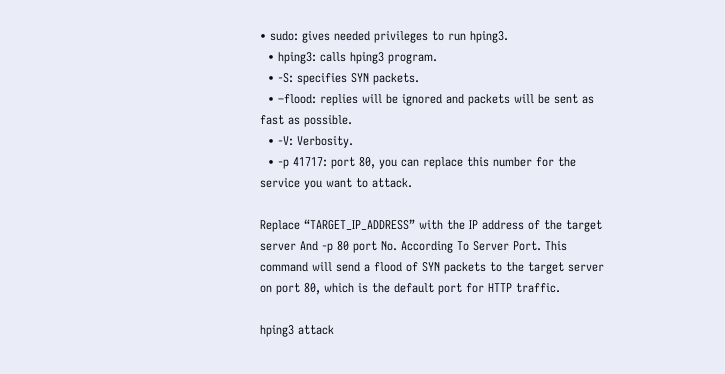• sudo: gives needed privileges to run hping3.
  • hping3: calls hping3 program.
  • -S: specifies SYN packets.
  • –flood: replies will be ignored and packets will be sent as fast as possible.
  • -V: Verbosity.
  • -p 41717: port 80, you can replace this number for the service you want to attack.

Replace “TARGET_IP_ADDRESS” with the IP address of the target server And -p 80 port No. According To Server Port. This command will send a flood of SYN packets to the target server on port 80, which is the default port for HTTP traffic.

hping3 attack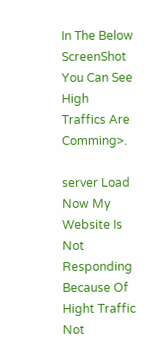In The Below ScreenShot You Can See High Traffics Are Comming>.

server Load
Now My Website Is Not Responding Because Of Hight Traffic
Not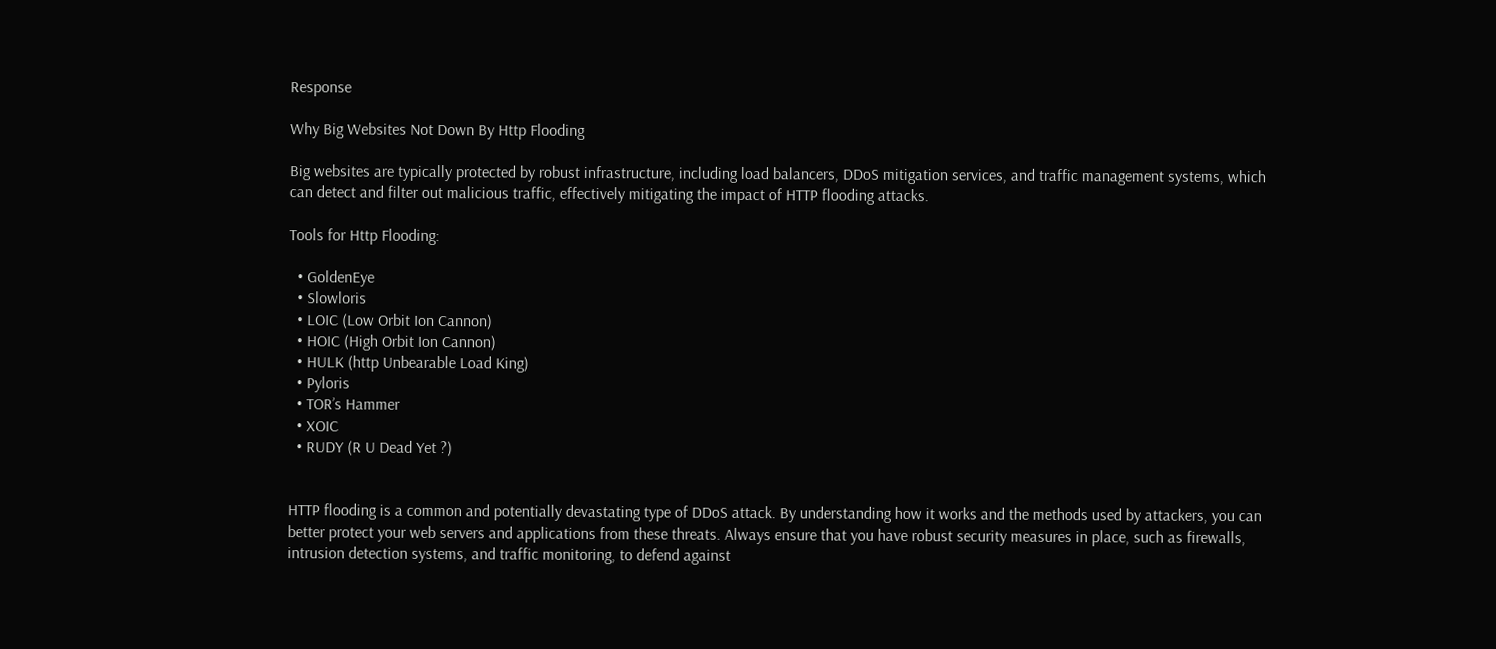Response

Why Big Websites Not Down By Http Flooding

Big websites are typically protected by robust infrastructure, including load balancers, DDoS mitigation services, and traffic management systems, which can detect and filter out malicious traffic, effectively mitigating the impact of HTTP flooding attacks.

Tools for Http Flooding:

  • GoldenEye
  • Slowloris
  • LOIC (Low Orbit Ion Cannon)
  • HOIC (High Orbit Ion Cannon)
  • HULK (http Unbearable Load King)
  • Pyloris
  • TOR’s Hammer
  • XOIC
  • RUDY (R U Dead Yet ?)


HTTP flooding is a common and potentially devastating type of DDoS attack. By understanding how it works and the methods used by attackers, you can better protect your web servers and applications from these threats. Always ensure that you have robust security measures in place, such as firewalls, intrusion detection systems, and traffic monitoring, to defend against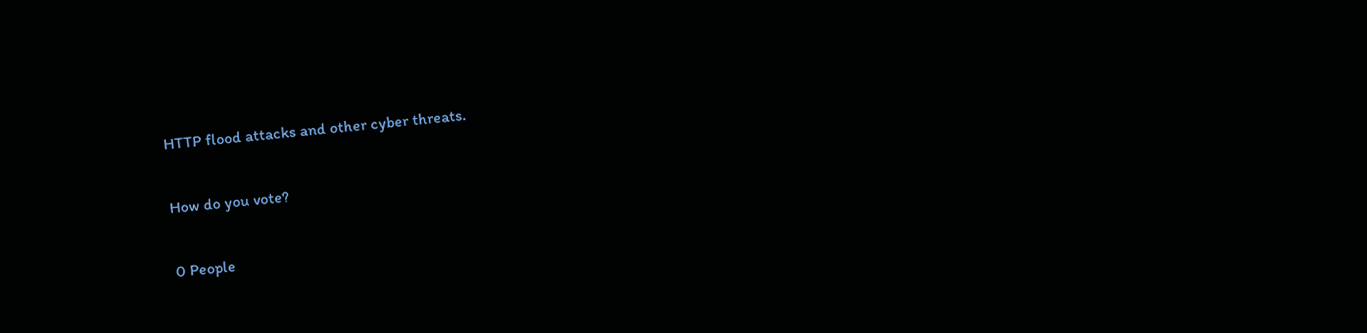HTTP flood attacks and other cyber threats.

How do you vote?

0 People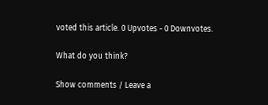voted this article. 0 Upvotes - 0 Downvotes.

What do you think?

Show comments / Leave a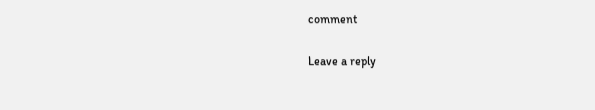comment

Leave a reply